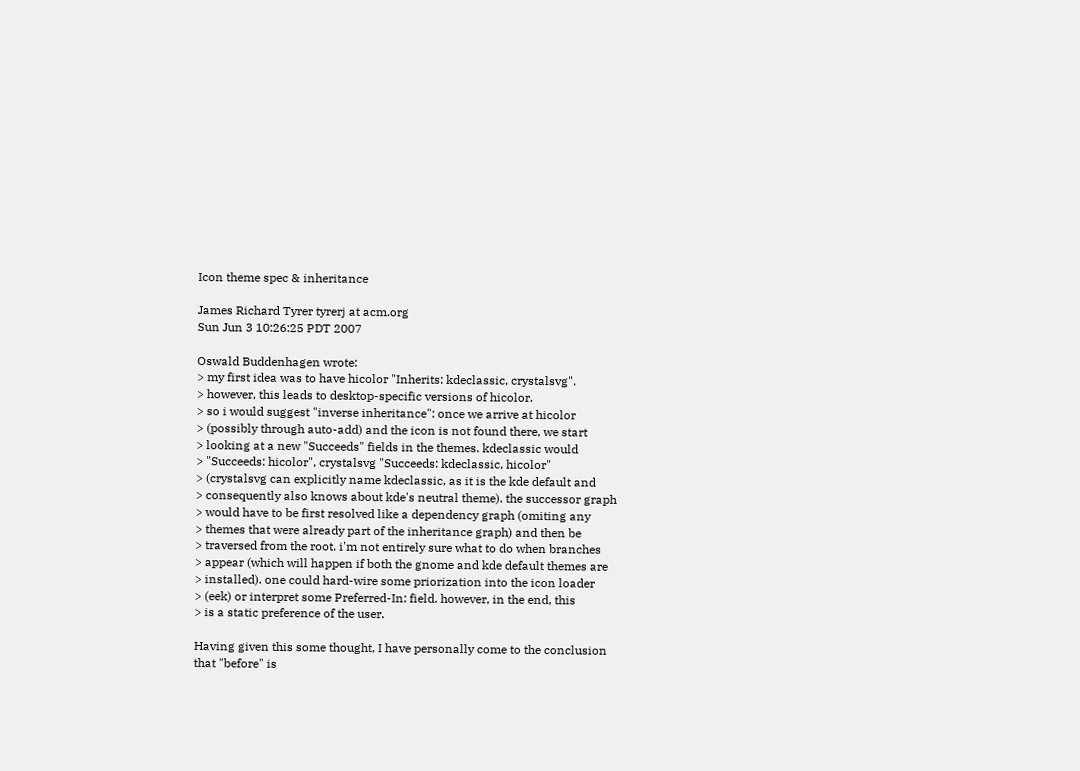Icon theme spec & inheritance

James Richard Tyrer tyrerj at acm.org
Sun Jun 3 10:26:25 PDT 2007

Oswald Buddenhagen wrote:
> my first idea was to have hicolor "Inherits: kdeclassic, crystalsvg".
> however, this leads to desktop-specific versions of hicolor.
> so i would suggest "inverse inheritance": once we arrive at hicolor
> (possibly through auto-add) and the icon is not found there, we start
> looking at a new "Succeeds" fields in the themes. kdeclassic would
> "Succeeds: hicolor", crystalsvg "Succeeds: kdeclassic, hicolor"
> (crystalsvg can explicitly name kdeclassic, as it is the kde default and
> consequently also knows about kde's neutral theme). the successor graph
> would have to be first resolved like a dependency graph (omiting any
> themes that were already part of the inheritance graph) and then be
> traversed from the root. i'm not entirely sure what to do when branches
> appear (which will happen if both the gnome and kde default themes are
> installed). one could hard-wire some priorization into the icon loader
> (eek) or interpret some Preferred-In: field. however, in the end, this
> is a static preference of the user.

Having given this some thought, I have personally come to the conclusion
that "before" is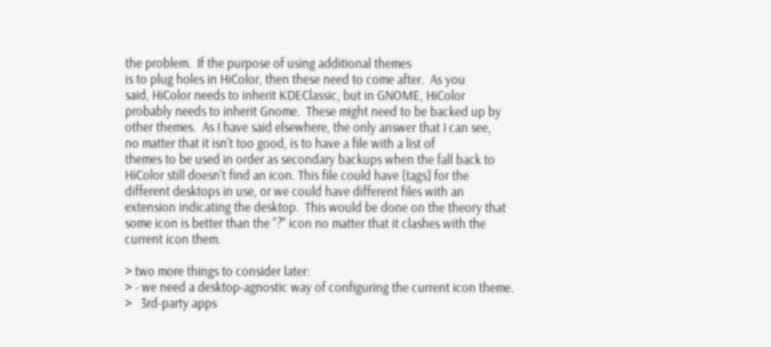the problem.  If the purpose of using additional themes
is to plug holes in HiColor, then these need to come after.  As you
said, HiColor needs to inherit KDEClassic, but in GNOME, HiColor
probably needs to inherit Gnome.  These might need to be backed up by
other themes.  As I have said elsewhere, the only answer that I can see,
no matter that it isn't too good, is to have a file with a list of
themes to be used in order as secondary backups when the fall back to
HiColor still doesn't find an icon. This file could have [tags] for the
different desktops in use, or we could have different files with an
extension indicating the desktop.  This would be done on the theory that
some icon is better than the "?" icon no matter that it clashes with the
current icon them.

> two more things to consider later:
> - we need a desktop-agnostic way of configuring the current icon theme.
>   3rd-party apps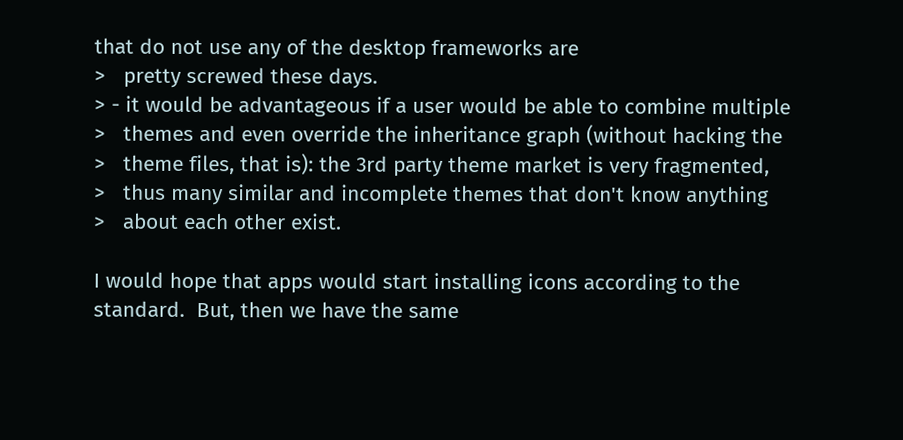that do not use any of the desktop frameworks are
>   pretty screwed these days.
> - it would be advantageous if a user would be able to combine multiple
>   themes and even override the inheritance graph (without hacking the
>   theme files, that is): the 3rd party theme market is very fragmented,
>   thus many similar and incomplete themes that don't know anything
>   about each other exist.

I would hope that apps would start installing icons according to the
standard.  But, then we have the same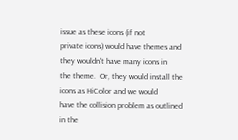issue as these icons (if not
private icons) would have themes and they wouldn't have many icons in
the theme.  Or, they would install the icons as HiColor and we would
have the collision problem as outlined in the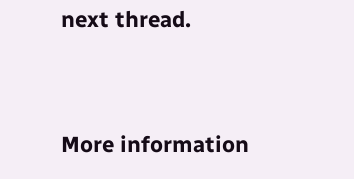next thread.


More information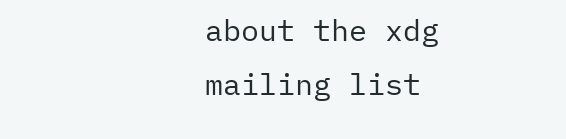about the xdg mailing list